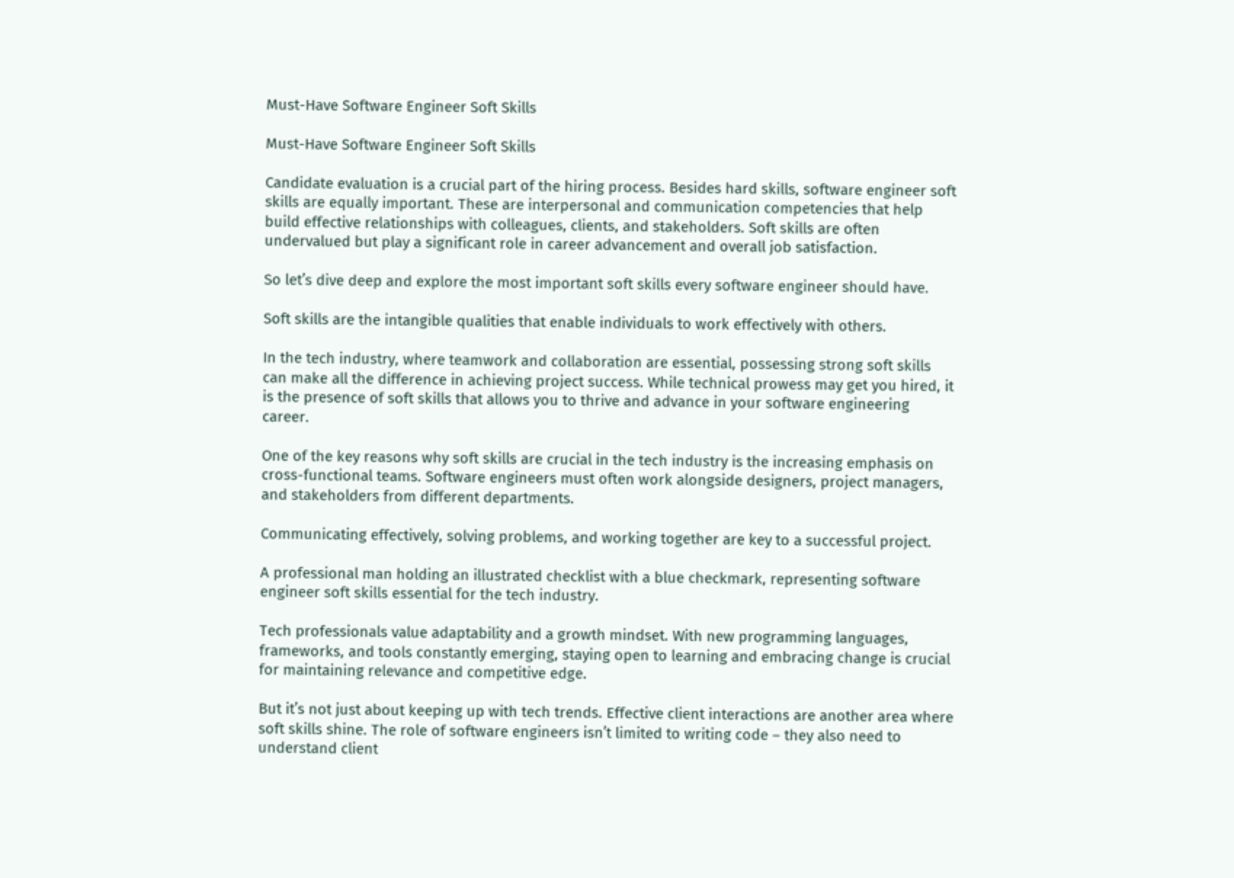Must-Have Software Engineer Soft Skills

Must-Have Software Engineer Soft Skills

Candidate evaluation is a crucial part of the hiring process. Besides hard skills, software engineer soft skills are equally important. These are interpersonal and communication competencies that help build effective relationships with colleagues, clients, and stakeholders. Soft skills are often undervalued but play a significant role in career advancement and overall job satisfaction.

So let’s dive deep and explore the most important soft skills every software engineer should have.

Soft skills are the intangible qualities that enable individuals to work effectively with others.

In the tech industry, where teamwork and collaboration are essential, possessing strong soft skills can make all the difference in achieving project success. While technical prowess may get you hired, it is the presence of soft skills that allows you to thrive and advance in your software engineering career.

One of the key reasons why soft skills are crucial in the tech industry is the increasing emphasis on cross-functional teams. Software engineers must often work alongside designers, project managers, and stakeholders from different departments.

Communicating effectively, solving problems, and working together are key to a successful project.

A professional man holding an illustrated checklist with a blue checkmark, representing software engineer soft skills essential for the tech industry.

Tech professionals value adaptability and a growth mindset. With new programming languages, frameworks, and tools constantly emerging, staying open to learning and embracing change is crucial for maintaining relevance and competitive edge.

But it’s not just about keeping up with tech trends. Effective client interactions are another area where soft skills shine. The role of software engineers isn’t limited to writing code – they also need to understand client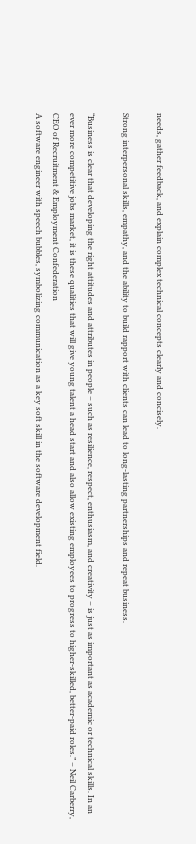needs, gather feedback, and explain complex technical concepts clearly and concisely.

Strong interpersonal skills, empathy, and the ability to build rapport with clients can lead to long-lasting partnerships and repeat business.

“Business is clear that developing the right attitudes and attributes in people – such as resilience, respect, enthusiasm, and creativity – is just as important as academic or technical skills. In an ever more competitive jobs market, it is these qualities that will give young talent a head start and also allow existing employees to progress to higher-skilled, better-paid roles.” – Neil Carberry, CEO of Recruitment & Employment Confederation
A software engineer with speech bubbles, symbolizing communication as a key soft skill in the software development field.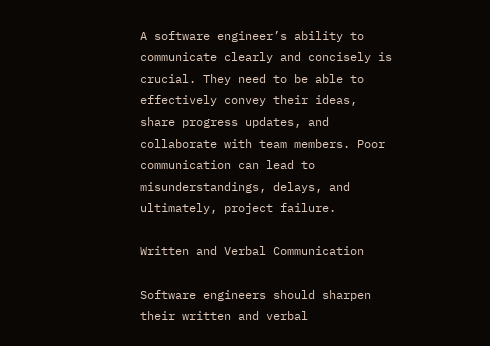A software engineer’s ability to communicate clearly and concisely is crucial. They need to be able to effectively convey their ideas, share progress updates, and collaborate with team members. Poor communication can lead to misunderstandings, delays, and ultimately, project failure.

Written and Verbal Communication

Software engineers should sharpen their written and verbal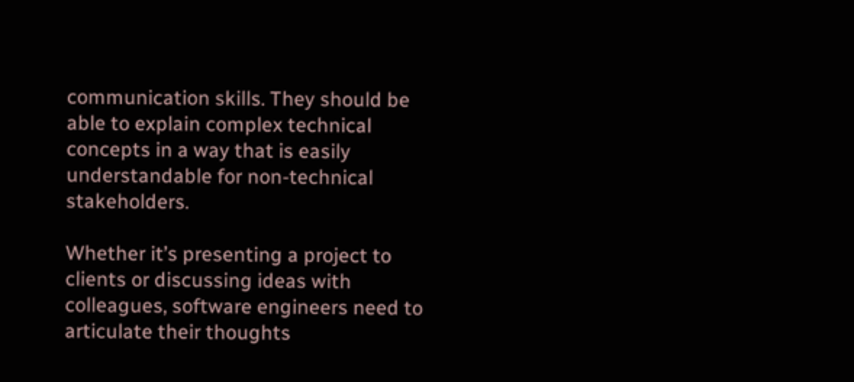communication skills. They should be able to explain complex technical concepts in a way that is easily understandable for non-technical stakeholders.

Whether it’s presenting a project to clients or discussing ideas with colleagues, software engineers need to articulate their thoughts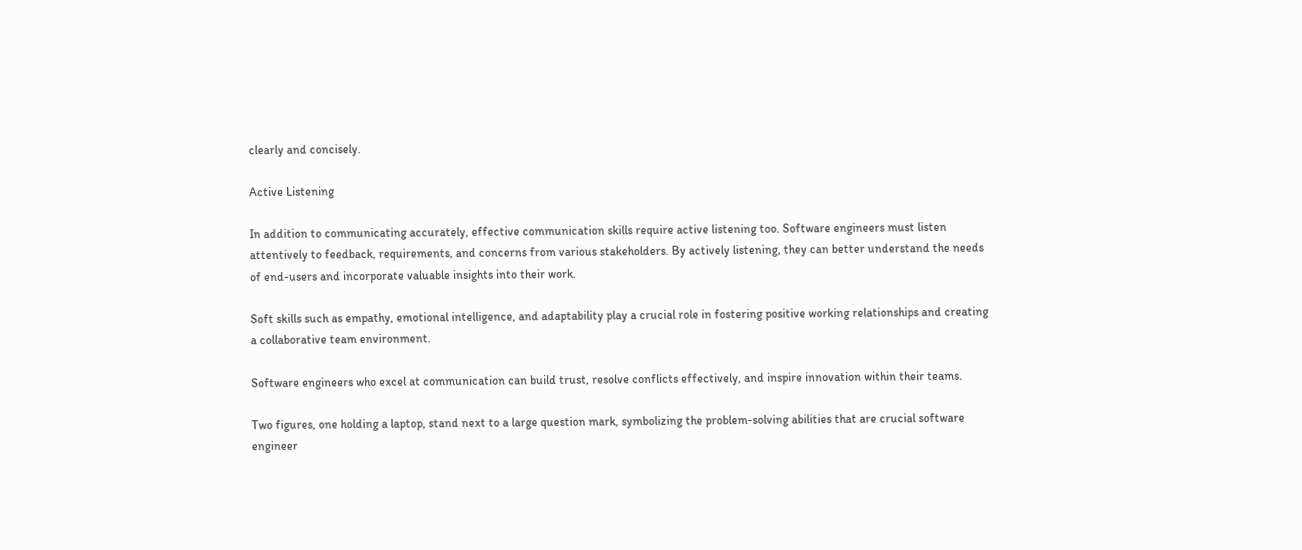clearly and concisely.

Active Listening

In addition to communicating accurately, effective communication skills require active listening too. Software engineers must listen attentively to feedback, requirements, and concerns from various stakeholders. By actively listening, they can better understand the needs of end-users and incorporate valuable insights into their work.

Soft skills such as empathy, emotional intelligence, and adaptability play a crucial role in fostering positive working relationships and creating a collaborative team environment.

Software engineers who excel at communication can build trust, resolve conflicts effectively, and inspire innovation within their teams.

Two figures, one holding a laptop, stand next to a large question mark, symbolizing the problem-solving abilities that are crucial software engineer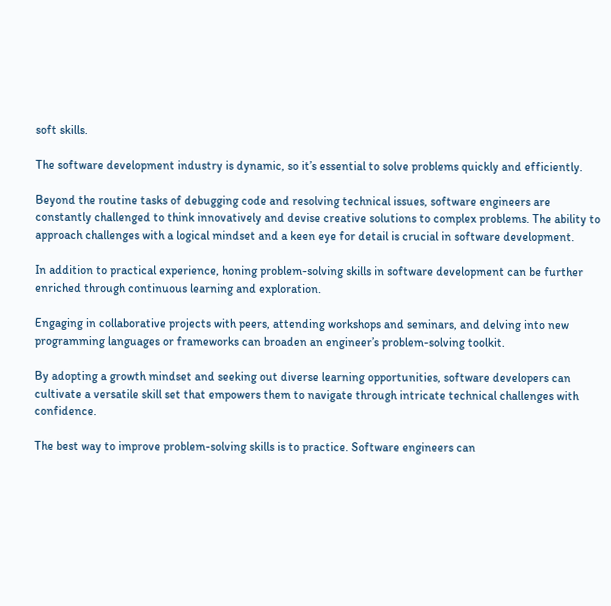soft skills.

The software development industry is dynamic, so it’s essential to solve problems quickly and efficiently.

Beyond the routine tasks of debugging code and resolving technical issues, software engineers are constantly challenged to think innovatively and devise creative solutions to complex problems. The ability to approach challenges with a logical mindset and a keen eye for detail is crucial in software development.

In addition to practical experience, honing problem-solving skills in software development can be further enriched through continuous learning and exploration.

Engaging in collaborative projects with peers, attending workshops and seminars, and delving into new programming languages or frameworks can broaden an engineer’s problem-solving toolkit.

By adopting a growth mindset and seeking out diverse learning opportunities, software developers can cultivate a versatile skill set that empowers them to navigate through intricate technical challenges with confidence.

The best way to improve problem-solving skills is to practice. Software engineers can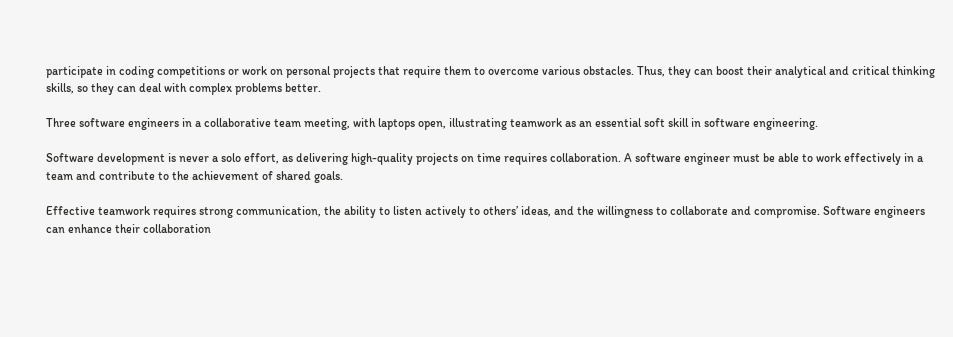participate in coding competitions or work on personal projects that require them to overcome various obstacles. Thus, they can boost their analytical and critical thinking skills, so they can deal with complex problems better.

Three software engineers in a collaborative team meeting, with laptops open, illustrating teamwork as an essential soft skill in software engineering.

Software development is never a solo effort, as delivering high-quality projects on time requires collaboration. A software engineer must be able to work effectively in a team and contribute to the achievement of shared goals.

Effective teamwork requires strong communication, the ability to listen actively to others’ ideas, and the willingness to collaborate and compromise. Software engineers can enhance their collaboration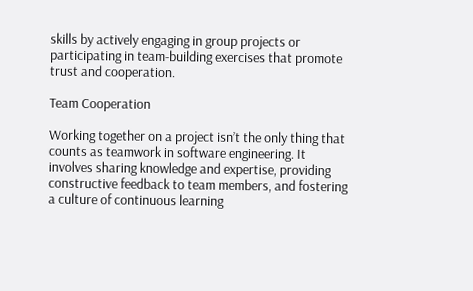skills by actively engaging in group projects or participating in team-building exercises that promote trust and cooperation.

Team Cooperation

Working together on a project isn’t the only thing that counts as teamwork in software engineering. It involves sharing knowledge and expertise, providing constructive feedback to team members, and fostering a culture of continuous learning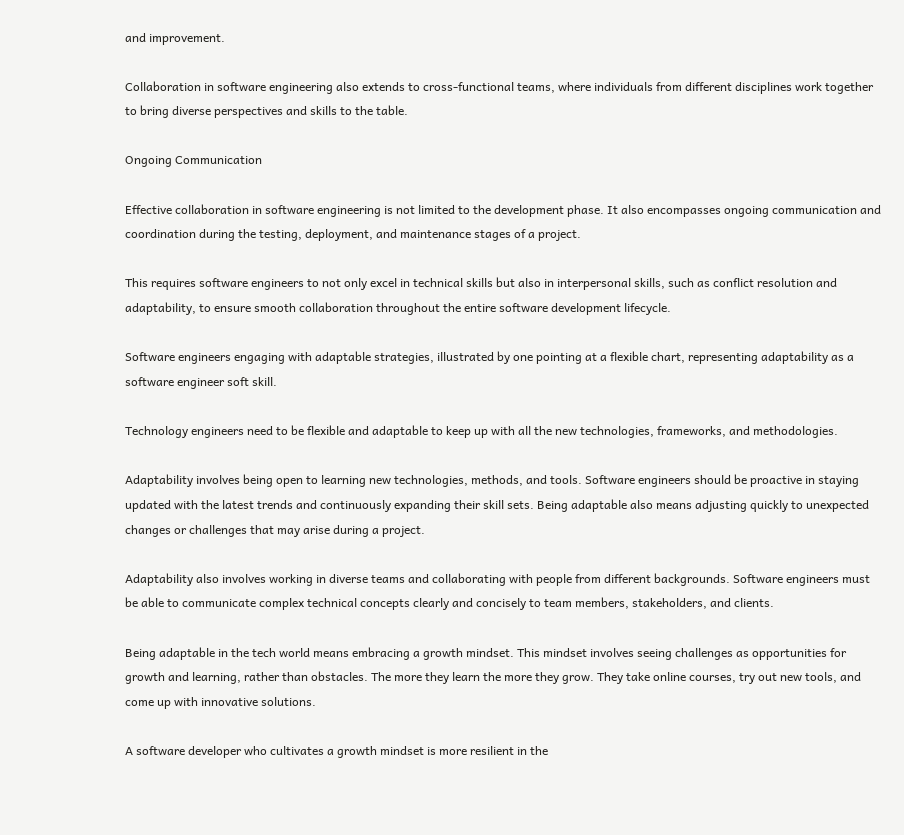and improvement.

Collaboration in software engineering also extends to cross-functional teams, where individuals from different disciplines work together to bring diverse perspectives and skills to the table.

Ongoing Communication

Effective collaboration in software engineering is not limited to the development phase. It also encompasses ongoing communication and coordination during the testing, deployment, and maintenance stages of a project.

This requires software engineers to not only excel in technical skills but also in interpersonal skills, such as conflict resolution and adaptability, to ensure smooth collaboration throughout the entire software development lifecycle.

Software engineers engaging with adaptable strategies, illustrated by one pointing at a flexible chart, representing adaptability as a software engineer soft skill.

Technology engineers need to be flexible and adaptable to keep up with all the new technologies, frameworks, and methodologies.

Adaptability involves being open to learning new technologies, methods, and tools. Software engineers should be proactive in staying updated with the latest trends and continuously expanding their skill sets. Being adaptable also means adjusting quickly to unexpected changes or challenges that may arise during a project.

Adaptability also involves working in diverse teams and collaborating with people from different backgrounds. Software engineers must be able to communicate complex technical concepts clearly and concisely to team members, stakeholders, and clients.

Being adaptable in the tech world means embracing a growth mindset. This mindset involves seeing challenges as opportunities for growth and learning, rather than obstacles. The more they learn the more they grow. They take online courses, try out new tools, and come up with innovative solutions.

A software developer who cultivates a growth mindset is more resilient in the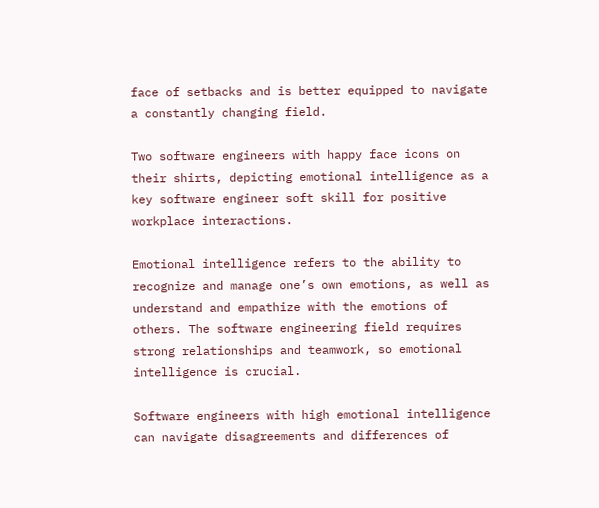face of setbacks and is better equipped to navigate a constantly changing field.

Two software engineers with happy face icons on their shirts, depicting emotional intelligence as a key software engineer soft skill for positive workplace interactions.

Emotional intelligence refers to the ability to recognize and manage one’s own emotions, as well as understand and empathize with the emotions of others. The software engineering field requires strong relationships and teamwork, so emotional intelligence is crucial.

Software engineers with high emotional intelligence can navigate disagreements and differences of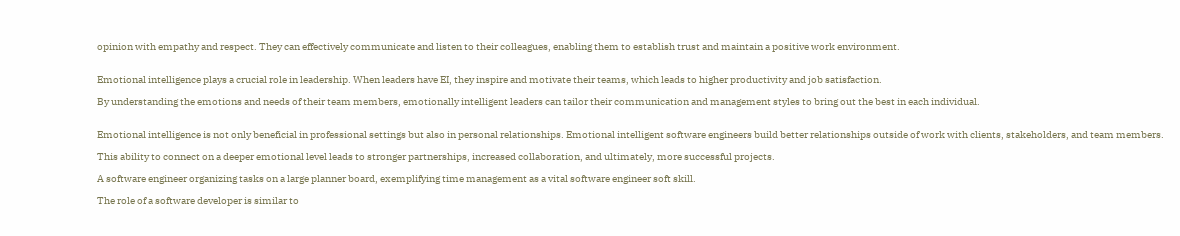opinion with empathy and respect. They can effectively communicate and listen to their colleagues, enabling them to establish trust and maintain a positive work environment.


Emotional intelligence plays a crucial role in leadership. When leaders have EI, they inspire and motivate their teams, which leads to higher productivity and job satisfaction.

By understanding the emotions and needs of their team members, emotionally intelligent leaders can tailor their communication and management styles to bring out the best in each individual.


Emotional intelligence is not only beneficial in professional settings but also in personal relationships. Emotional intelligent software engineers build better relationships outside of work with clients, stakeholders, and team members.

This ability to connect on a deeper emotional level leads to stronger partnerships, increased collaboration, and ultimately, more successful projects.

A software engineer organizing tasks on a large planner board, exemplifying time management as a vital software engineer soft skill.

The role of a software developer is similar to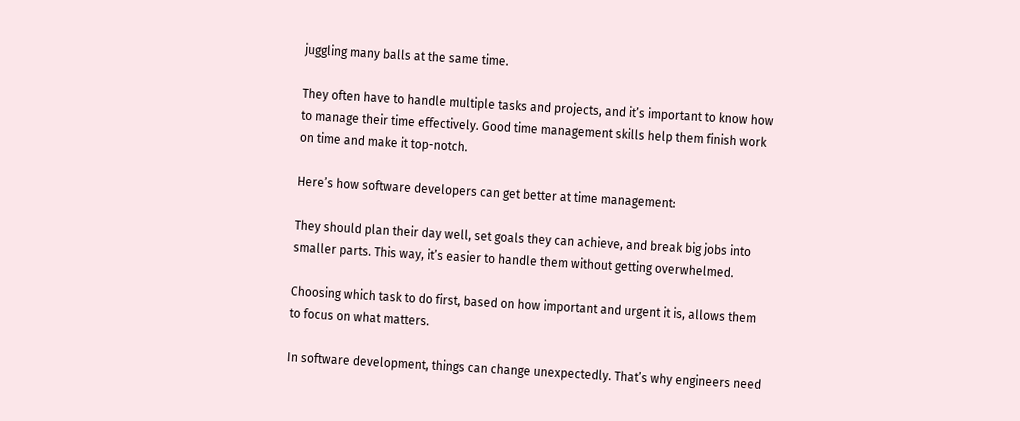juggling many balls at the same time.

They often have to handle multiple tasks and projects, and it’s important to know how to manage their time effectively. Good time management skills help them finish work on time and make it top-notch.

Here’s how software developers can get better at time management:

They should plan their day well, set goals they can achieve, and break big jobs into smaller parts. This way, it’s easier to handle them without getting overwhelmed.

Choosing which task to do first, based on how important and urgent it is, allows them to focus on what matters.

In software development, things can change unexpectedly. That’s why engineers need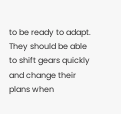to be ready to adapt. They should be able to shift gears quickly and change their plans when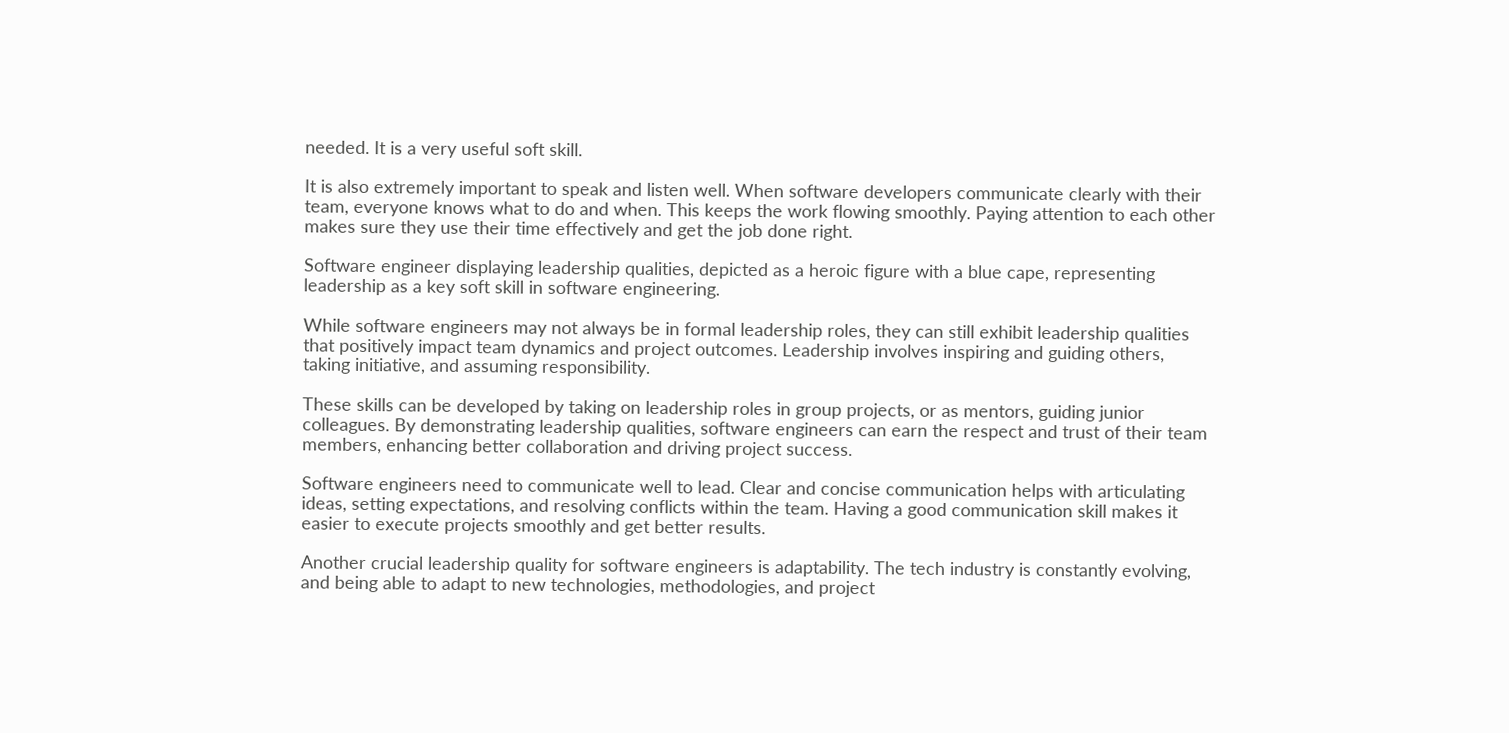needed. It is a very useful soft skill.

It is also extremely important to speak and listen well. When software developers communicate clearly with their team, everyone knows what to do and when. This keeps the work flowing smoothly. Paying attention to each other makes sure they use their time effectively and get the job done right.

Software engineer displaying leadership qualities, depicted as a heroic figure with a blue cape, representing leadership as a key soft skill in software engineering.

While software engineers may not always be in formal leadership roles, they can still exhibit leadership qualities that positively impact team dynamics and project outcomes. Leadership involves inspiring and guiding others, taking initiative, and assuming responsibility.

These skills can be developed by taking on leadership roles in group projects, or as mentors, guiding junior colleagues. By demonstrating leadership qualities, software engineers can earn the respect and trust of their team members, enhancing better collaboration and driving project success.

Software engineers need to communicate well to lead. Clear and concise communication helps with articulating ideas, setting expectations, and resolving conflicts within the team. Having a good communication skill makes it easier to execute projects smoothly and get better results.

Another crucial leadership quality for software engineers is adaptability. The tech industry is constantly evolving, and being able to adapt to new technologies, methodologies, and project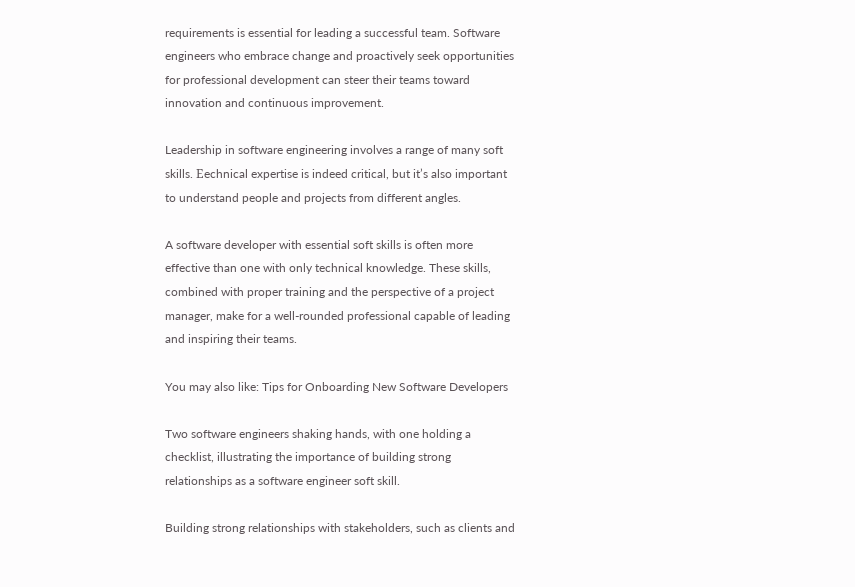requirements is essential for leading a successful team. Software engineers who embrace change and proactively seek opportunities for professional development can steer their teams toward innovation and continuous improvement.

Leadership in software engineering involves a range of many soft skills. Еechnical expertise is indeed critical, but it’s also important to understand people and projects from different angles.

A software developer with essential soft skills is often more effective than one with only technical knowledge. These skills, combined with proper training and the perspective of a project manager, make for a well-rounded professional capable of leading and inspiring their teams.

You may also like: Tips for Onboarding New Software Developers

Two software engineers shaking hands, with one holding a checklist, illustrating the importance of building strong relationships as a software engineer soft skill.

Building strong relationships with stakeholders, such as clients and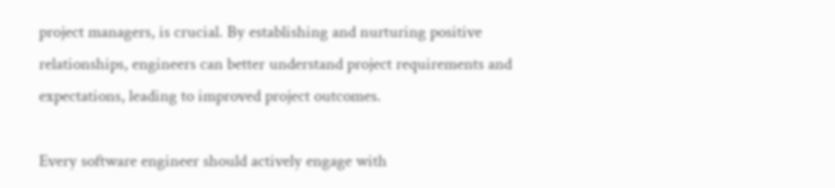project managers, is crucial. By establishing and nurturing positive relationships, engineers can better understand project requirements and expectations, leading to improved project outcomes.

Every software engineer should actively engage with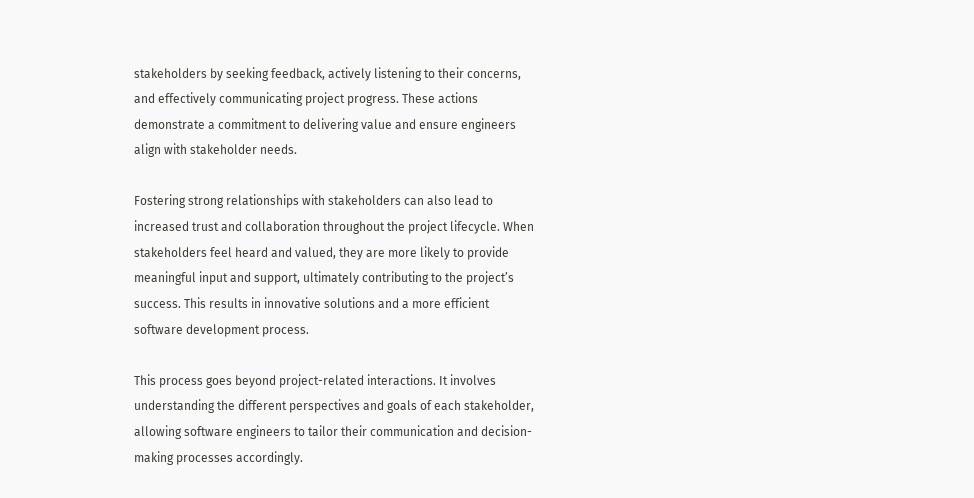stakeholders by seeking feedback, actively listening to their concerns, and effectively communicating project progress. These actions demonstrate a commitment to delivering value and ensure engineers align with stakeholder needs.

Fostering strong relationships with stakeholders can also lead to increased trust and collaboration throughout the project lifecycle. When stakeholders feel heard and valued, they are more likely to provide meaningful input and support, ultimately contributing to the project’s success. This results in innovative solutions and a more efficient software development process.

This process goes beyond project-related interactions. It involves understanding the different perspectives and goals of each stakeholder, allowing software engineers to tailor their communication and decision-making processes accordingly.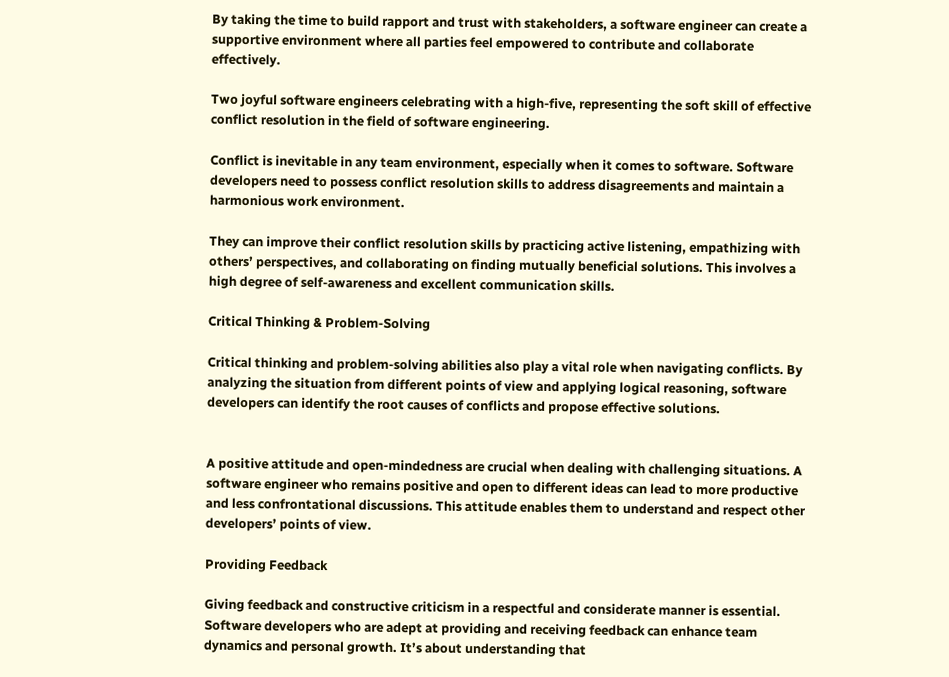By taking the time to build rapport and trust with stakeholders, a software engineer can create a supportive environment where all parties feel empowered to contribute and collaborate effectively.

Two joyful software engineers celebrating with a high-five, representing the soft skill of effective conflict resolution in the field of software engineering.

Conflict is inevitable in any team environment, especially when it comes to software. Software developers need to possess conflict resolution skills to address disagreements and maintain a harmonious work environment.

They can improve their conflict resolution skills by practicing active listening, empathizing with others’ perspectives, and collaborating on finding mutually beneficial solutions. This involves a high degree of self-awareness and excellent communication skills.

Critical Thinking & Problem-Solving

Critical thinking and problem-solving abilities also play a vital role when navigating conflicts. By analyzing the situation from different points of view and applying logical reasoning, software developers can identify the root causes of conflicts and propose effective solutions.


A positive attitude and open-mindedness are crucial when dealing with challenging situations. A software engineer who remains positive and open to different ideas can lead to more productive and less confrontational discussions. This attitude enables them to understand and respect other developers’ points of view.

Providing Feedback

Giving feedback and constructive criticism in a respectful and considerate manner is essential. Software developers who are adept at providing and receiving feedback can enhance team dynamics and personal growth. It’s about understanding that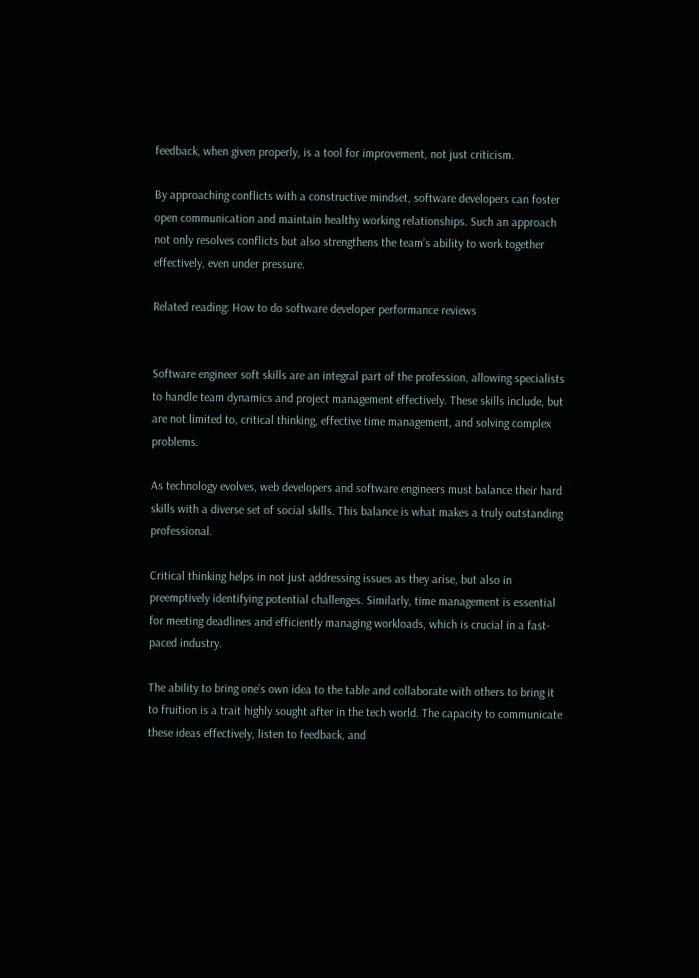feedback, when given properly, is a tool for improvement, not just criticism.

By approaching conflicts with a constructive mindset, software developers can foster open communication and maintain healthy working relationships. Such an approach not only resolves conflicts but also strengthens the team’s ability to work together effectively, even under pressure.

Related reading: How to do software developer performance reviews


Software engineer soft skills are an integral part of the profession, allowing specialists to handle team dynamics and project management effectively. These skills include, but are not limited to, critical thinking, effective time management, and solving complex problems.

As technology evolves, web developers and software engineers must balance their hard skills with a diverse set of social skills. This balance is what makes a truly outstanding professional.

Critical thinking helps in not just addressing issues as they arise, but also in preemptively identifying potential challenges. Similarly, time management is essential for meeting deadlines and efficiently managing workloads, which is crucial in a fast-paced industry.

The ability to bring one’s own idea to the table and collaborate with others to bring it to fruition is a trait highly sought after in the tech world. The capacity to communicate these ideas effectively, listen to feedback, and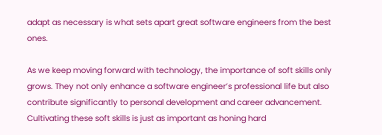adapt as necessary is what sets apart great software engineers from the best ones.

As we keep moving forward with technology, the importance of soft skills only grows. They not only enhance a software engineer’s professional life but also contribute significantly to personal development and career advancement. Cultivating these soft skills is just as important as honing hard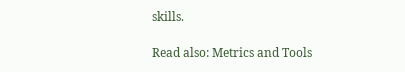skills.

Read also: Metrics and Tools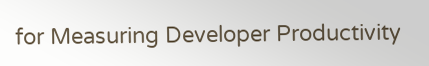for Measuring Developer Productivity